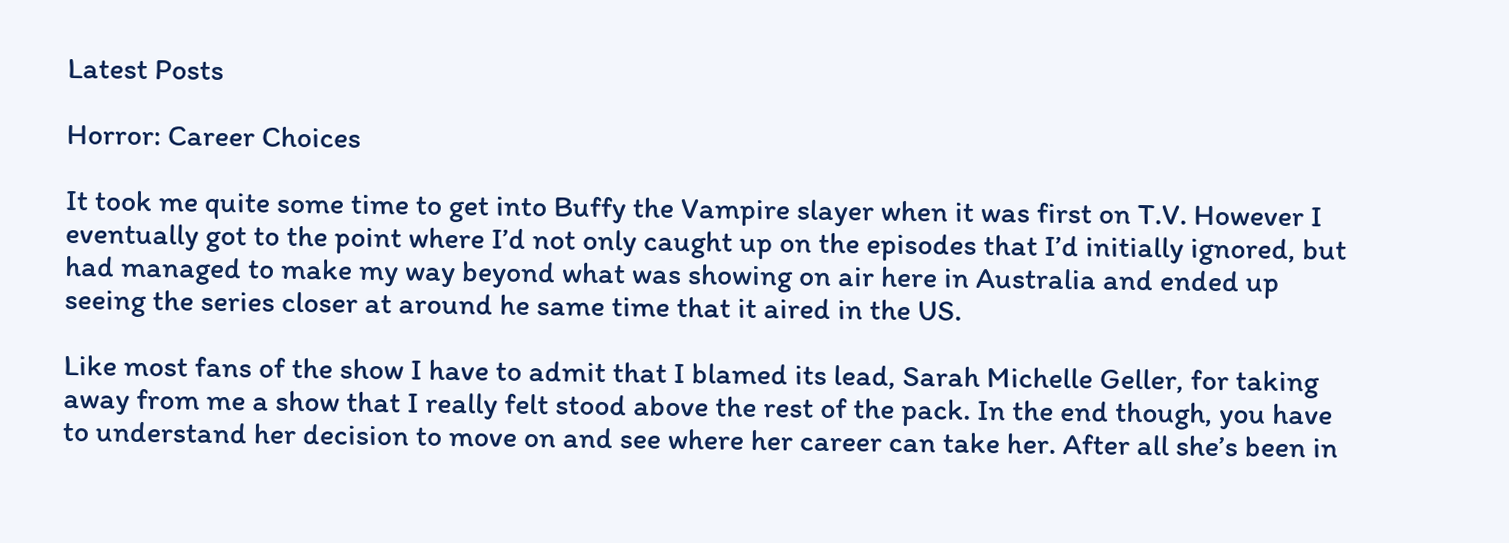Latest Posts

Horror: Career Choices

It took me quite some time to get into Buffy the Vampire slayer when it was first on T.V. However I eventually got to the point where I’d not only caught up on the episodes that I’d initially ignored, but had managed to make my way beyond what was showing on air here in Australia and ended up seeing the series closer at around he same time that it aired in the US.

Like most fans of the show I have to admit that I blamed its lead, Sarah Michelle Geller, for taking away from me a show that I really felt stood above the rest of the pack. In the end though, you have to understand her decision to move on and see where her career can take her. After all she’s been in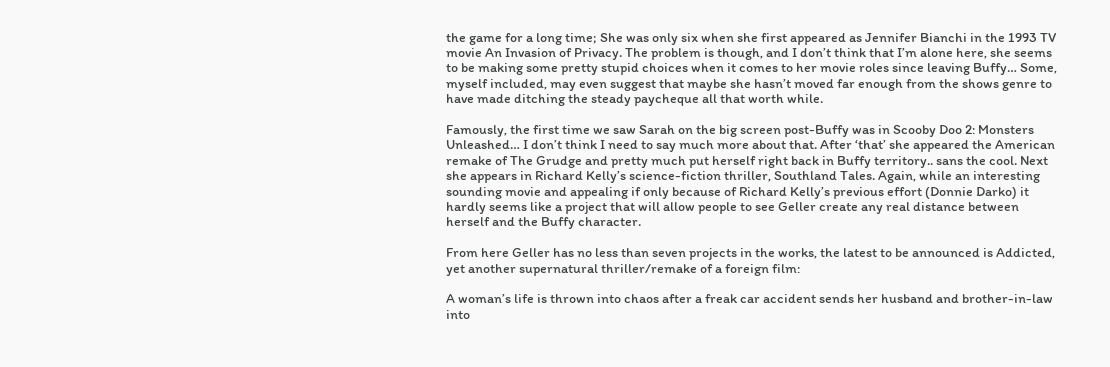the game for a long time; She was only six when she first appeared as Jennifer Bianchi in the 1993 TV movie An Invasion of Privacy. The problem is though, and I don’t think that I’m alone here, she seems to be making some pretty stupid choices when it comes to her movie roles since leaving Buffy… Some, myself included, may even suggest that maybe she hasn’t moved far enough from the shows genre to have made ditching the steady paycheque all that worth while.

Famously, the first time we saw Sarah on the big screen post-Buffy was in Scooby Doo 2: Monsters Unleashed… I don’t think I need to say much more about that. After ‘that’ she appeared the American remake of The Grudge and pretty much put herself right back in Buffy territory.. sans the cool. Next she appears in Richard Kelly’s science-fiction thriller, Southland Tales. Again, while an interesting sounding movie and appealing if only because of Richard Kelly’s previous effort (Donnie Darko) it hardly seems like a project that will allow people to see Geller create any real distance between herself and the Buffy character.

From here Geller has no less than seven projects in the works, the latest to be announced is Addicted, yet another supernatural thriller/remake of a foreign film:

A woman’s life is thrown into chaos after a freak car accident sends her husband and brother-in-law into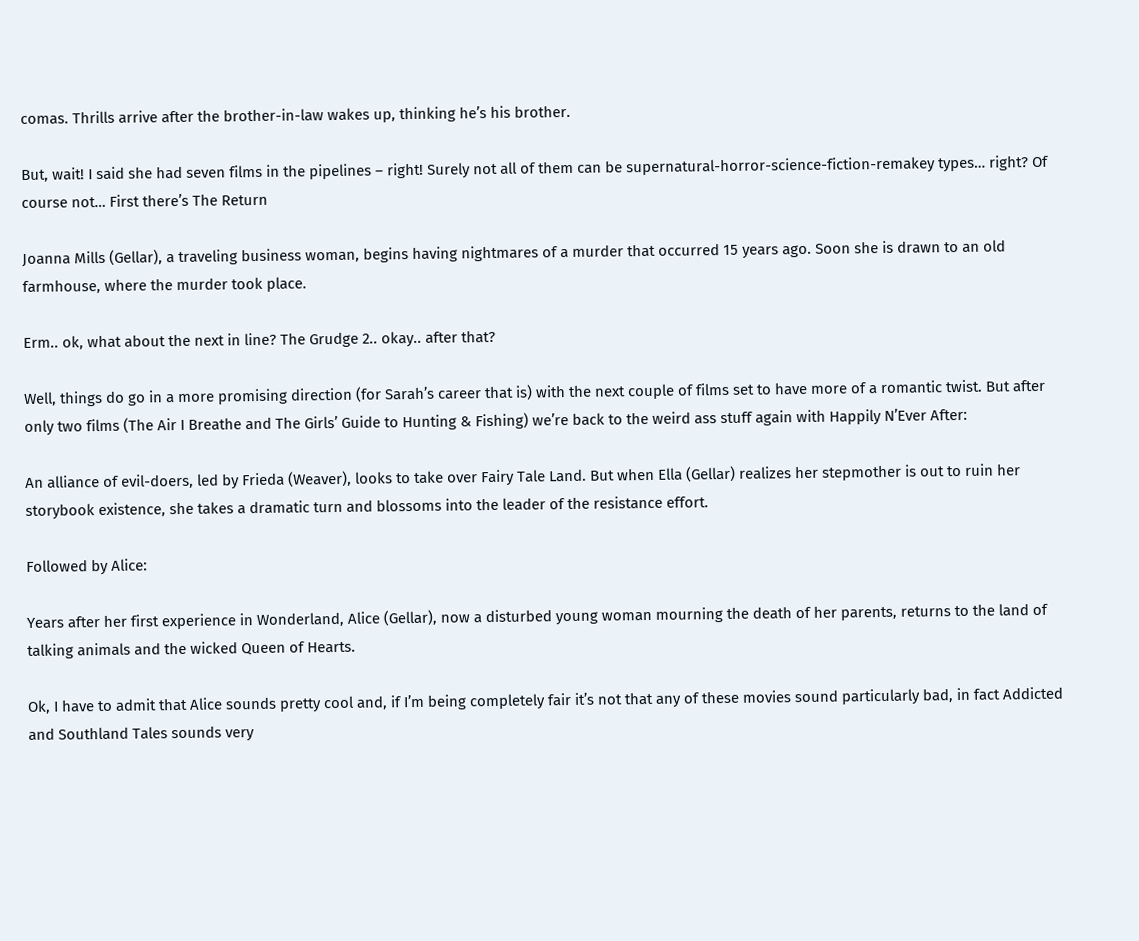comas. Thrills arrive after the brother-in-law wakes up, thinking he’s his brother.

But, wait! I said she had seven films in the pipelines – right! Surely not all of them can be supernatural-horror-science-fiction-remakey types… right? Of course not… First there’s The Return

Joanna Mills (Gellar), a traveling business woman, begins having nightmares of a murder that occurred 15 years ago. Soon she is drawn to an old farmhouse, where the murder took place.

Erm.. ok, what about the next in line? The Grudge 2.. okay.. after that?

Well, things do go in a more promising direction (for Sarah’s career that is) with the next couple of films set to have more of a romantic twist. But after only two films (The Air I Breathe and The Girls’ Guide to Hunting & Fishing) we’re back to the weird ass stuff again with Happily N’Ever After:

An alliance of evil-doers, led by Frieda (Weaver), looks to take over Fairy Tale Land. But when Ella (Gellar) realizes her stepmother is out to ruin her storybook existence, she takes a dramatic turn and blossoms into the leader of the resistance effort.

Followed by Alice:

Years after her first experience in Wonderland, Alice (Gellar), now a disturbed young woman mourning the death of her parents, returns to the land of talking animals and the wicked Queen of Hearts.

Ok, I have to admit that Alice sounds pretty cool and, if I’m being completely fair it’s not that any of these movies sound particularly bad, in fact Addicted and Southland Tales sounds very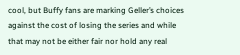cool, but Buffy fans are marking Geller’s choices against the cost of losing the series and while that may not be either fair nor hold any real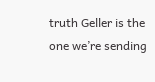truth Geller is the one we’re sending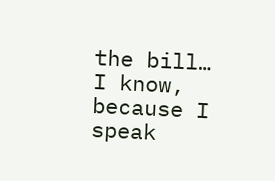the bill… I know, because I speak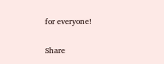for everyone!

Share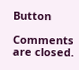Button

Comments are closed.